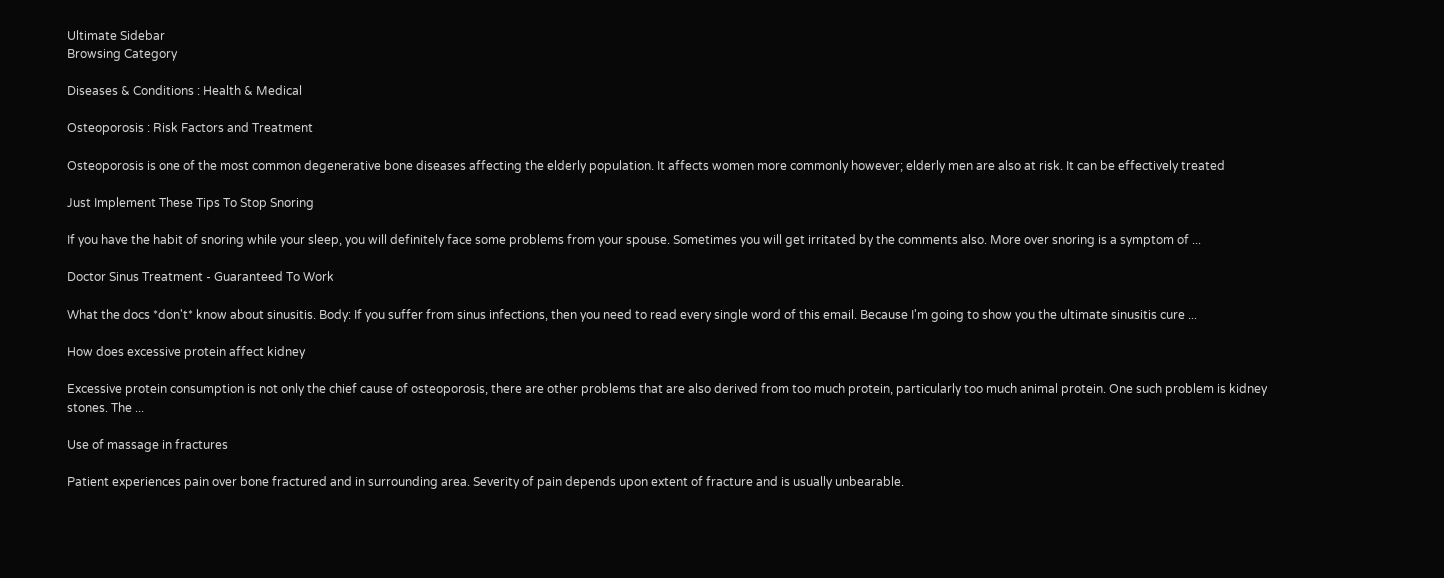Ultimate Sidebar
Browsing Category

Diseases & Conditions : Health & Medical

Osteoporosis : Risk Factors and Treatment

Osteoporosis is one of the most common degenerative bone diseases affecting the elderly population. It affects women more commonly however; elderly men are also at risk. It can be effectively treated

Just Implement These Tips To Stop Snoring

If you have the habit of snoring while your sleep, you will definitely face some problems from your spouse. Sometimes you will get irritated by the comments also. More over snoring is a symptom of ...

Doctor Sinus Treatment - Guaranteed To Work

What the docs *don't* know about sinusitis. Body: If you suffer from sinus infections, then you need to read every single word of this email. Because I'm going to show you the ultimate sinusitis cure ...

How does excessive protein affect kidney

Excessive protein consumption is not only the chief cause of osteoporosis, there are other problems that are also derived from too much protein, particularly too much animal protein. One such problem is kidney stones. The ...

Use of massage in fractures

Patient experiences pain over bone fractured and in surrounding area. Severity of pain depends upon extent of fracture and is usually unbearable.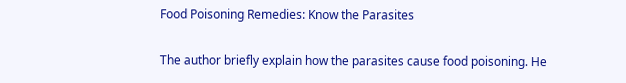Food Poisoning Remedies: Know the Parasites

The author briefly explain how the parasites cause food poisoning. He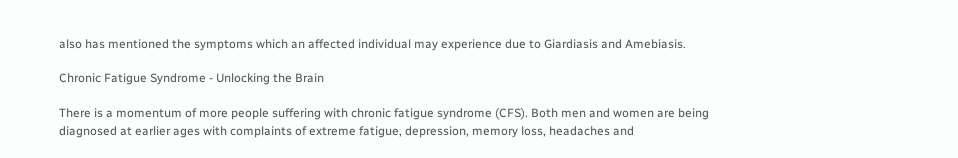also has mentioned the symptoms which an affected individual may experience due to Giardiasis and Amebiasis.

Chronic Fatigue Syndrome - Unlocking the Brain

There is a momentum of more people suffering with chronic fatigue syndrome (CFS). Both men and women are being diagnosed at earlier ages with complaints of extreme fatigue, depression, memory loss, headaches and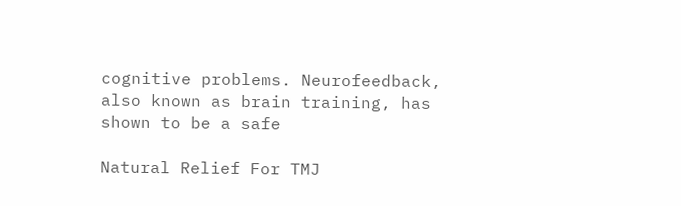cognitive problems. Neurofeedback, also known as brain training, has shown to be a safe

Natural Relief For TMJ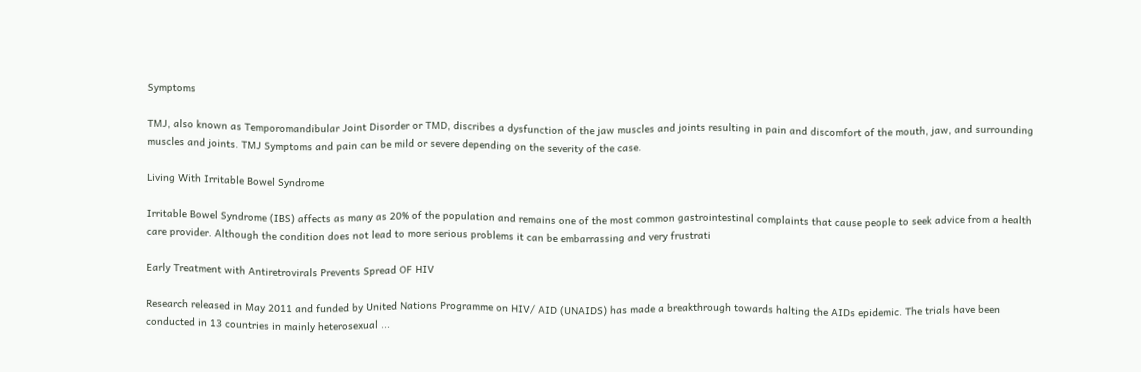Symptoms

TMJ, also known as Temporomandibular Joint Disorder or TMD, discribes a dysfunction of the jaw muscles and joints resulting in pain and discomfort of the mouth, jaw, and surrounding muscles and joints. TMJ Symptoms and pain can be mild or severe depending on the severity of the case.

Living With Irritable Bowel Syndrome

Irritable Bowel Syndrome (IBS) affects as many as 20% of the population and remains one of the most common gastrointestinal complaints that cause people to seek advice from a health care provider. Although the condition does not lead to more serious problems it can be embarrassing and very frustrati

Early Treatment with Antiretrovirals Prevents Spread OF HIV

Research released in May 2011 and funded by United Nations Programme on HIV/ AID (UNAIDS) has made a breakthrough towards halting the AIDs epidemic. The trials have been conducted in 13 countries in mainly heterosexual ...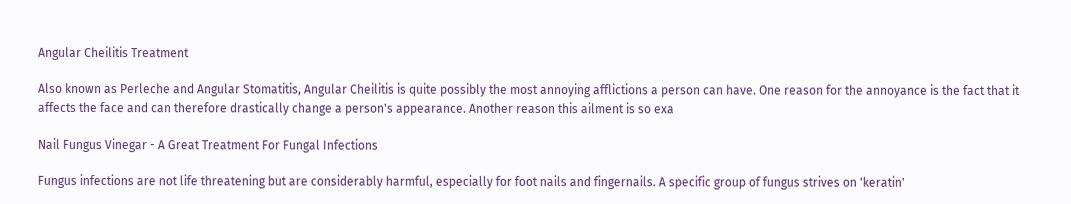Angular Cheilitis Treatment

Also known as Perleche and Angular Stomatitis, Angular Cheilitis is quite possibly the most annoying afflictions a person can have. One reason for the annoyance is the fact that it affects the face and can therefore drastically change a person's appearance. Another reason this ailment is so exa

Nail Fungus Vinegar - A Great Treatment For Fungal Infections

Fungus infections are not life threatening but are considerably harmful, especially for foot nails and fingernails. A specific group of fungus strives on 'keratin'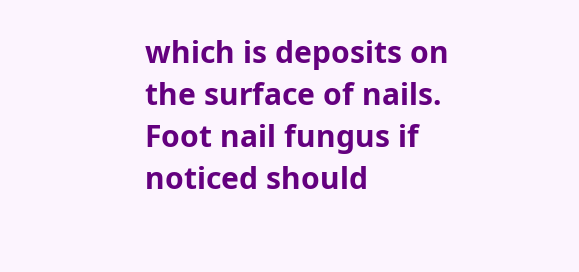which is deposits on the surface of nails. Foot nail fungus if noticed should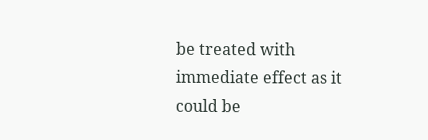be treated with immediate effect as it could be